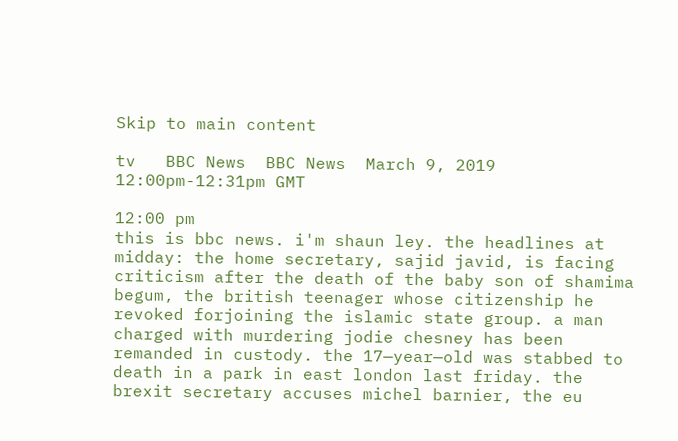Skip to main content

tv   BBC News  BBC News  March 9, 2019 12:00pm-12:31pm GMT

12:00 pm
this is bbc news. i'm shaun ley. the headlines at midday: the home secretary, sajid javid, is facing criticism after the death of the baby son of shamima begum, the british teenager whose citizenship he revoked forjoining the islamic state group. a man charged with murdering jodie chesney has been remanded in custody. the 17—year—old was stabbed to death in a park in east london last friday. the brexit secretary accuses michel barnier, the eu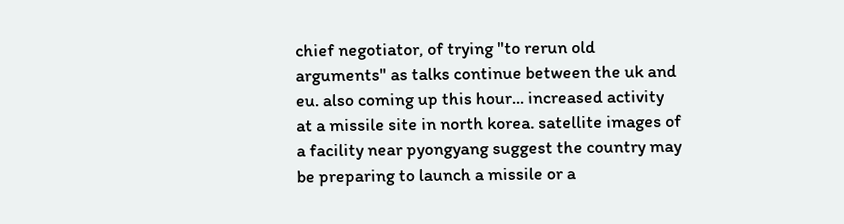chief negotiator, of trying "to rerun old arguments" as talks continue between the uk and eu. also coming up this hour... increased activity at a missile site in north korea. satellite images of a facility near pyongyang suggest the country may be preparing to launch a missile or a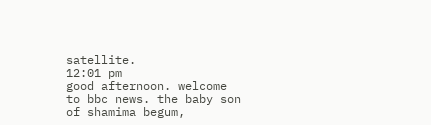satellite.
12:01 pm
good afternoon. welcome to bbc news. the baby son of shamima begum,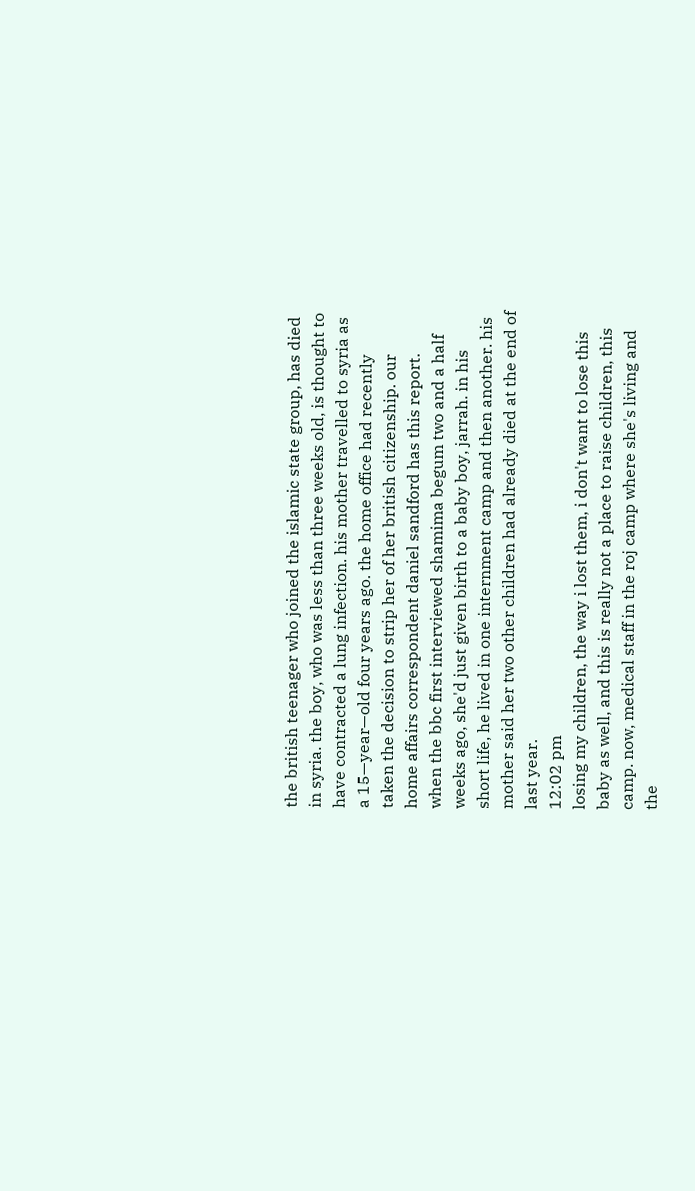the british teenager who joined the islamic state group, has died in syria. the boy, who was less than three weeks old, is thought to have contracted a lung infection. his mother travelled to syria as a 15—year—old four years ago. the home office had recently taken the decision to strip her of her british citizenship. our home affairs correspondent daniel sandford has this report. when the bbc first interviewed shamima begum two and a half weeks ago, she'd just given birth to a baby boy, jarrah. in his short life, he lived in one internment camp and then another. his mother said her two other children had already died at the end of last year.
12:02 pm
losing my children, the way i lost them, i don't want to lose this baby as well, and this is really not a place to raise children, this camp. now, medical staff in the roj camp where she's living and the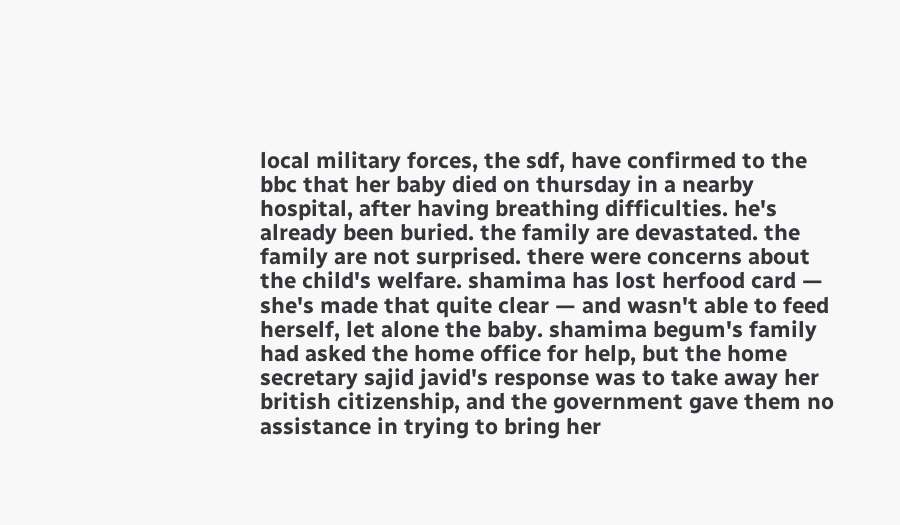local military forces, the sdf, have confirmed to the bbc that her baby died on thursday in a nearby hospital, after having breathing difficulties. he's already been buried. the family are devastated. the family are not surprised. there were concerns about the child's welfare. shamima has lost herfood card — she's made that quite clear — and wasn't able to feed herself, let alone the baby. shamima begum's family had asked the home office for help, but the home secretary sajid javid's response was to take away her british citizenship, and the government gave them no assistance in trying to bring her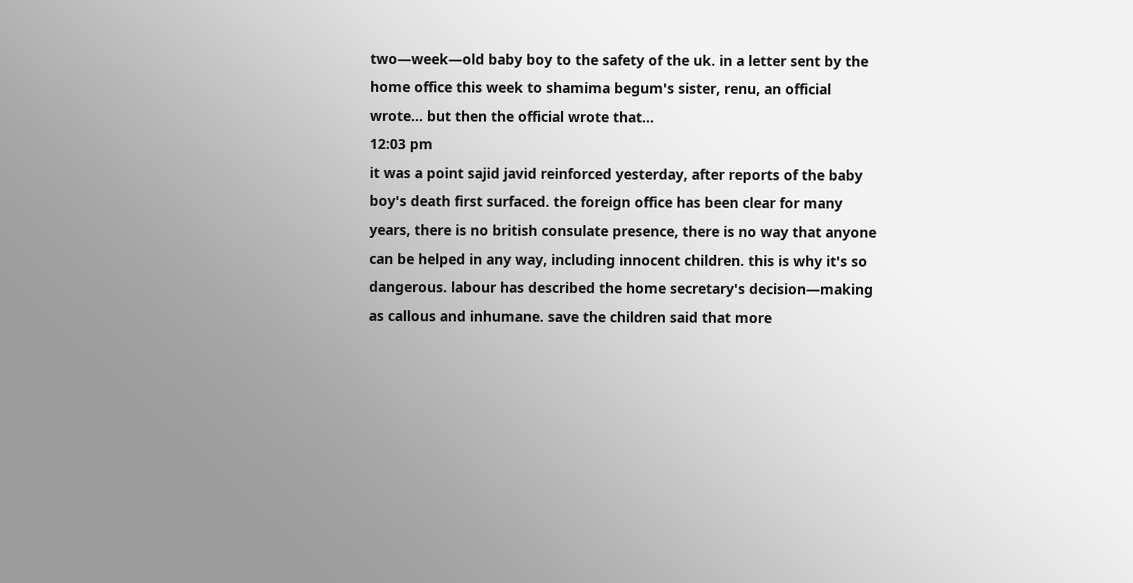two—week—old baby boy to the safety of the uk. in a letter sent by the home office this week to shamima begum's sister, renu, an official wrote... but then the official wrote that...
12:03 pm
it was a point sajid javid reinforced yesterday, after reports of the baby boy's death first surfaced. the foreign office has been clear for many years, there is no british consulate presence, there is no way that anyone can be helped in any way, including innocent children. this is why it's so dangerous. labour has described the home secretary's decision—making as callous and inhumane. save the children said that more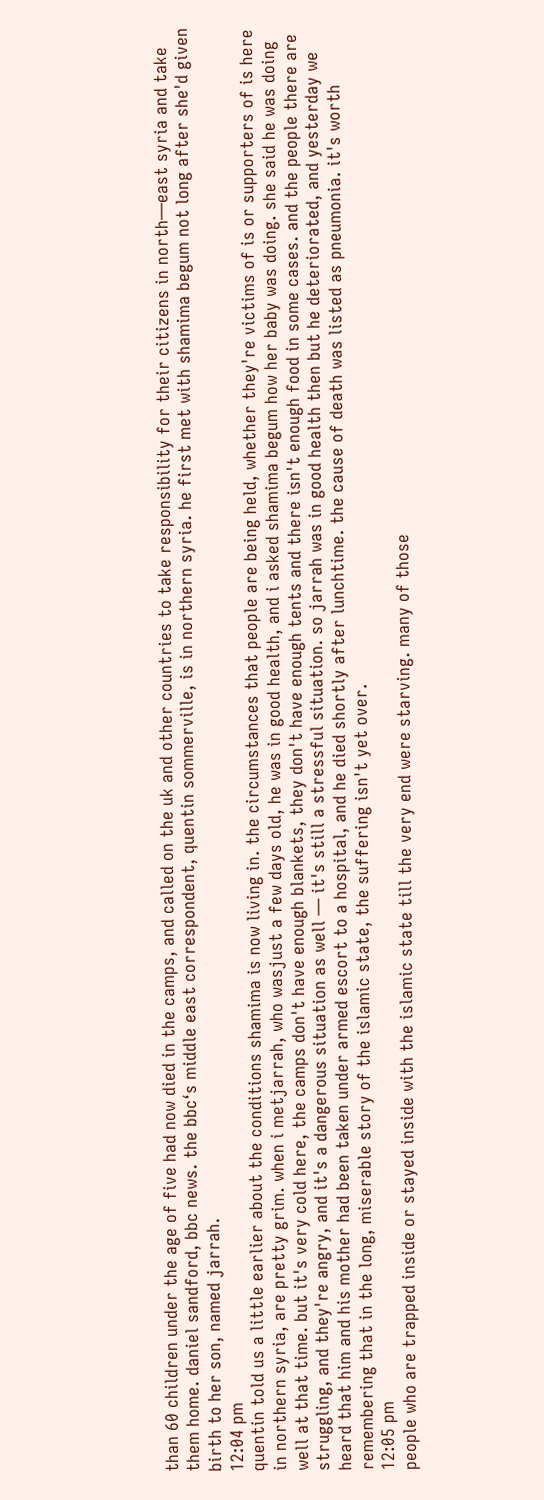than 60 children under the age of five had now died in the camps, and called on the uk and other countries to take responsibility for their citizens in north—east syria and take them home. daniel sandford, bbc news. the bbc‘s middle east correspondent, quentin sommerville, is in northern syria. he first met with shamima begum not long after she'd given birth to her son, named jarrah.
12:04 pm
quentin told us a little earlier about the conditions shamima is now living in. the circumstances that people are being held, whether they're victims of is or supporters of is here in northern syria, are pretty grim. when i metjarrah, who wasjust a few days old, he was in good health, and i asked shamima begum how her baby was doing. she said he was doing well at that time. but it's very cold here, the camps don't have enough blankets, they don't have enough tents and there isn't enough food in some cases. and the people there are struggling, and they're angry, and it's a dangerous situation as well — it's still a stressful situation. so jarrah was in good health then but he deteriorated, and yesterday we heard that him and his mother had been taken under armed escort to a hospital, and he died shortly after lunchtime. the cause of death was listed as pneumonia. it's worth remembering that in the long, miserable story of the islamic state, the suffering isn't yet over.
12:05 pm
people who are trapped inside or stayed inside with the islamic state till the very end were starving. many of those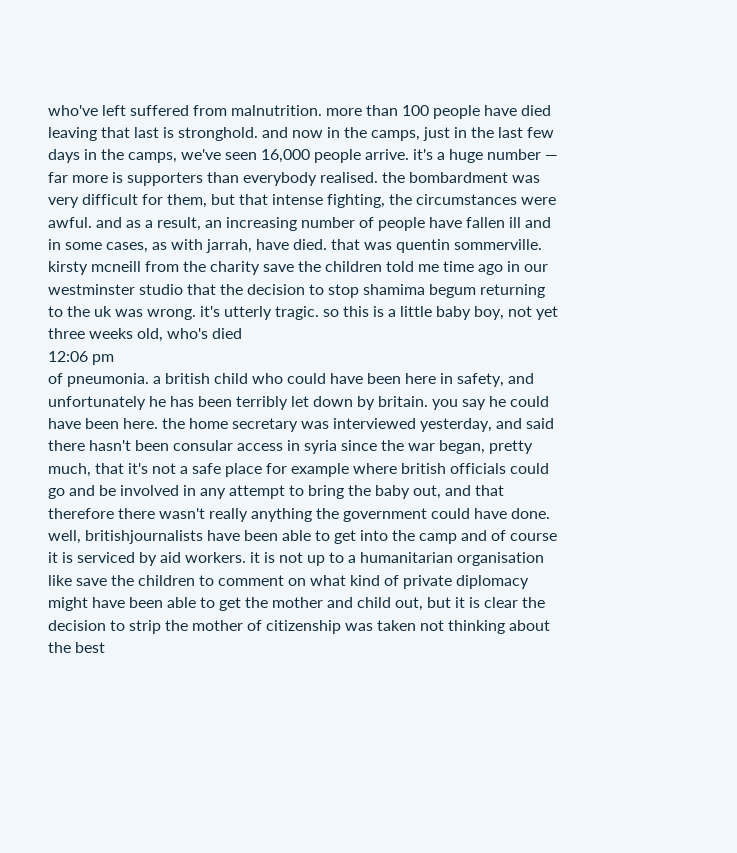who've left suffered from malnutrition. more than 100 people have died leaving that last is stronghold. and now in the camps, just in the last few days in the camps, we've seen 16,000 people arrive. it's a huge number — far more is supporters than everybody realised. the bombardment was very difficult for them, but that intense fighting, the circumstances were awful. and as a result, an increasing number of people have fallen ill and in some cases, as with jarrah, have died. that was quentin sommerville. kirsty mcneill from the charity save the children told me time ago in our westminster studio that the decision to stop shamima begum returning to the uk was wrong. it's utterly tragic. so this is a little baby boy, not yet three weeks old, who's died
12:06 pm
of pneumonia. a british child who could have been here in safety, and unfortunately he has been terribly let down by britain. you say he could have been here. the home secretary was interviewed yesterday, and said there hasn't been consular access in syria since the war began, pretty much, that it's not a safe place for example where british officials could go and be involved in any attempt to bring the baby out, and that therefore there wasn't really anything the government could have done. well, britishjournalists have been able to get into the camp and of course it is serviced by aid workers. it is not up to a humanitarian organisation like save the children to comment on what kind of private diplomacy might have been able to get the mother and child out, but it is clear the decision to strip the mother of citizenship was taken not thinking about the best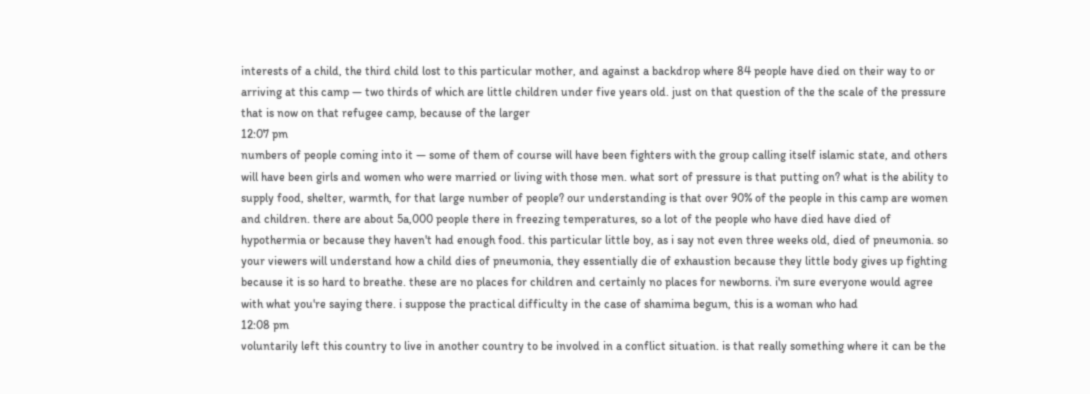interests of a child, the third child lost to this particular mother, and against a backdrop where 84 people have died on their way to or arriving at this camp — two thirds of which are little children under five years old. just on that question of the the scale of the pressure that is now on that refugee camp, because of the larger
12:07 pm
numbers of people coming into it — some of them of course will have been fighters with the group calling itself islamic state, and others will have been girls and women who were married or living with those men. what sort of pressure is that putting on? what is the ability to supply food, shelter, warmth, for that large number of people? our understanding is that over 90% of the people in this camp are women and children. there are about 5a,000 people there in freezing temperatures, so a lot of the people who have died have died of hypothermia or because they haven't had enough food. this particular little boy, as i say not even three weeks old, died of pneumonia. so your viewers will understand how a child dies of pneumonia, they essentially die of exhaustion because they little body gives up fighting because it is so hard to breathe. these are no places for children and certainly no places for newborns. i'm sure everyone would agree with what you're saying there. i suppose the practical difficulty in the case of shamima begum, this is a woman who had
12:08 pm
voluntarily left this country to live in another country to be involved in a conflict situation. is that really something where it can be the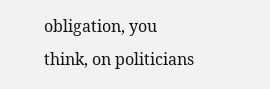obligation, you think, on politicians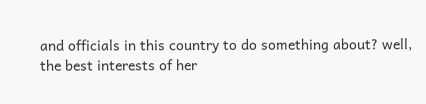and officials in this country to do something about? well, the best interests of her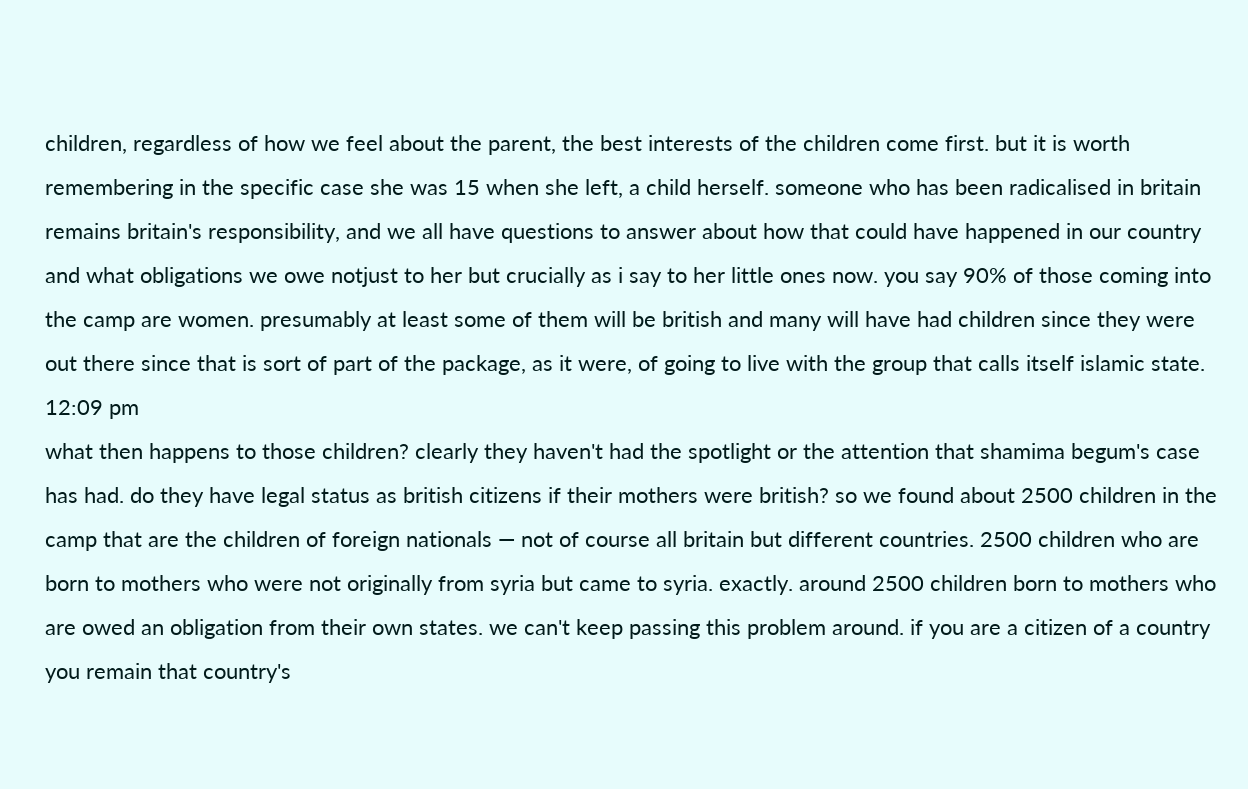children, regardless of how we feel about the parent, the best interests of the children come first. but it is worth remembering in the specific case she was 15 when she left, a child herself. someone who has been radicalised in britain remains britain's responsibility, and we all have questions to answer about how that could have happened in our country and what obligations we owe notjust to her but crucially as i say to her little ones now. you say 90% of those coming into the camp are women. presumably at least some of them will be british and many will have had children since they were out there since that is sort of part of the package, as it were, of going to live with the group that calls itself islamic state.
12:09 pm
what then happens to those children? clearly they haven't had the spotlight or the attention that shamima begum's case has had. do they have legal status as british citizens if their mothers were british? so we found about 2500 children in the camp that are the children of foreign nationals — not of course all britain but different countries. 2500 children who are born to mothers who were not originally from syria but came to syria. exactly. around 2500 children born to mothers who are owed an obligation from their own states. we can't keep passing this problem around. if you are a citizen of a country you remain that country's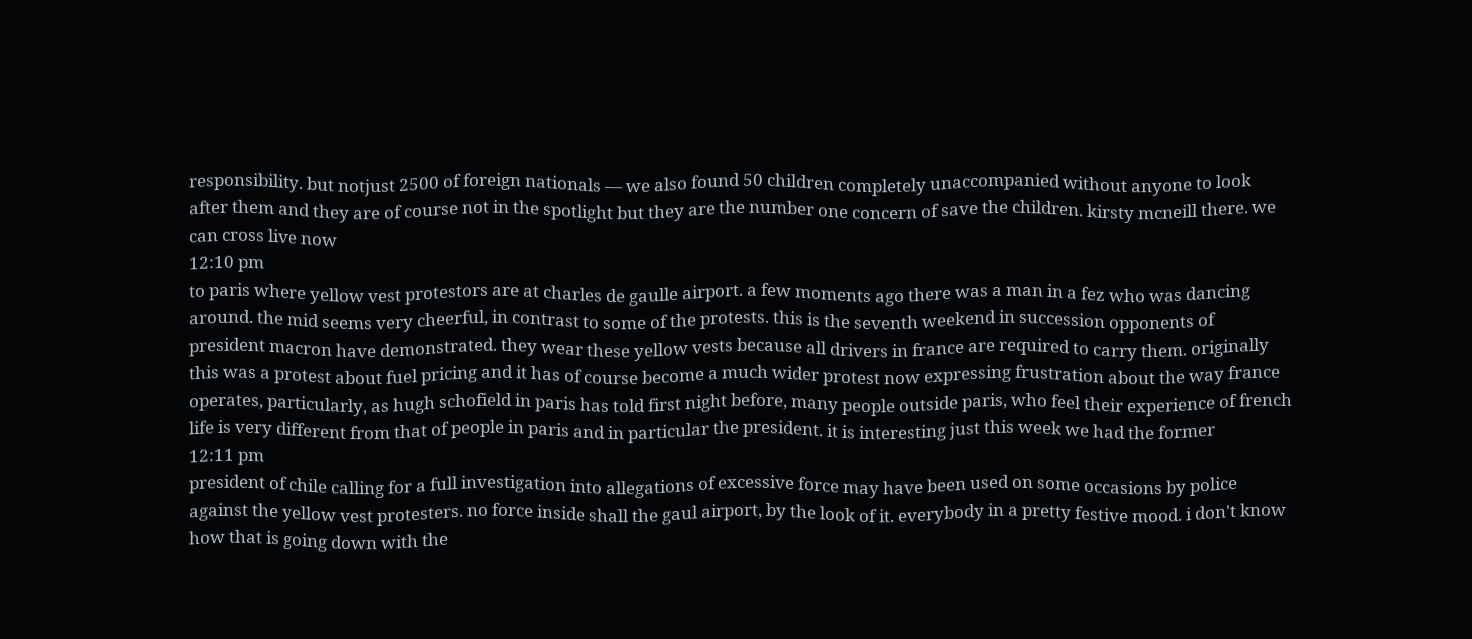responsibility. but notjust 2500 of foreign nationals — we also found 50 children completely unaccompanied without anyone to look after them and they are of course not in the spotlight but they are the number one concern of save the children. kirsty mcneill there. we can cross live now
12:10 pm
to paris where yellow vest protestors are at charles de gaulle airport. a few moments ago there was a man in a fez who was dancing around. the mid seems very cheerful, in contrast to some of the protests. this is the seventh weekend in succession opponents of president macron have demonstrated. they wear these yellow vests because all drivers in france are required to carry them. originally this was a protest about fuel pricing and it has of course become a much wider protest now expressing frustration about the way france operates, particularly, as hugh schofield in paris has told first night before, many people outside paris, who feel their experience of french life is very different from that of people in paris and in particular the president. it is interesting just this week we had the former
12:11 pm
president of chile calling for a full investigation into allegations of excessive force may have been used on some occasions by police against the yellow vest protesters. no force inside shall the gaul airport, by the look of it. everybody in a pretty festive mood. i don't know how that is going down with the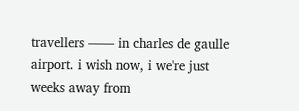travellers —— in charles de gaulle airport. i wish now, i we're just weeks away from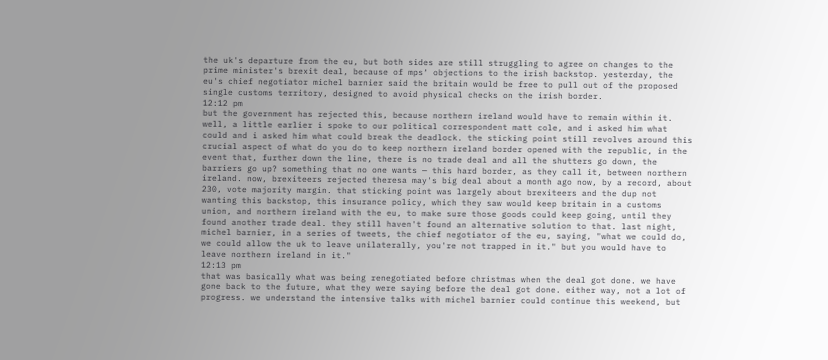the uk's departure from the eu, but both sides are still struggling to agree on changes to the prime minister's brexit deal, because of mps‘ objections to the irish backstop. yesterday, the eu's chief negotiator michel barnier said the britain would be free to pull out of the proposed single customs territory, designed to avoid physical checks on the irish border.
12:12 pm
but the government has rejected this, because northern ireland would have to remain within it. well, a little earlier i spoke to our political correspondent matt cole, and i asked him what could and i asked him what could break the deadlock. the sticking point still revolves around this crucial aspect of what do you do to keep northern ireland border opened with the republic, in the event that, further down the line, there is no trade deal and all the shutters go down, the barriers go up? something that no one wants — this hard border, as they call it, between northern ireland. now, brexiteers rejected theresa may's big deal about a month ago now, by a record, about 230, vote majority margin. that sticking point was largely about brexiteers and the dup not wanting this backstop, this insurance policy, which they saw would keep britain in a customs union, and northern ireland with the eu, to make sure those goods could keep going, until they found another trade deal. they still haven't found an alternative solution to that. last night, michel barnier, in a series of tweets, the chief negotiator of the eu, saying, "what we could do, we could allow the uk to leave unilaterally, you're not trapped in it." but you would have to leave northern ireland in it."
12:13 pm
that was basically what was being renegotiated before christmas when the deal got done. we have gone back to the future, what they were saying before the deal got done. either way, not a lot of progress. we understand the intensive talks with michel barnier could continue this weekend, but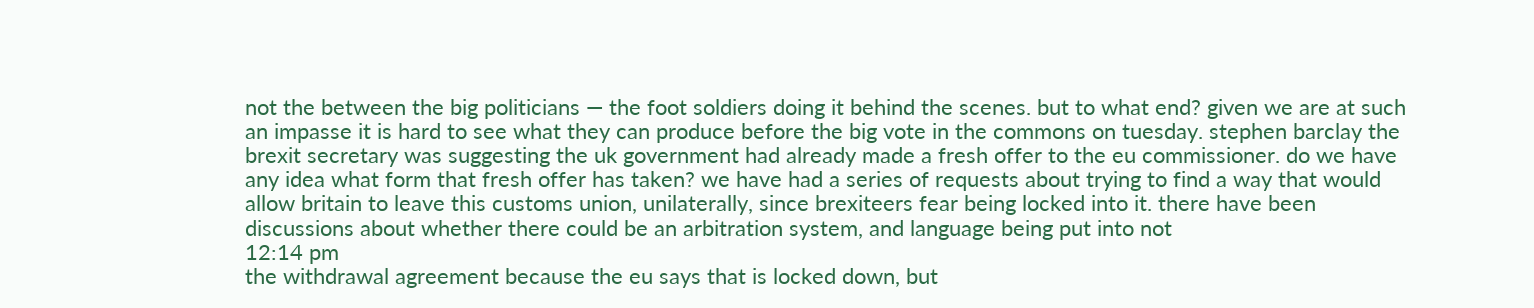not the between the big politicians — the foot soldiers doing it behind the scenes. but to what end? given we are at such an impasse it is hard to see what they can produce before the big vote in the commons on tuesday. stephen barclay the brexit secretary was suggesting the uk government had already made a fresh offer to the eu commissioner. do we have any idea what form that fresh offer has taken? we have had a series of requests about trying to find a way that would allow britain to leave this customs union, unilaterally, since brexiteers fear being locked into it. there have been discussions about whether there could be an arbitration system, and language being put into not
12:14 pm
the withdrawal agreement because the eu says that is locked down, but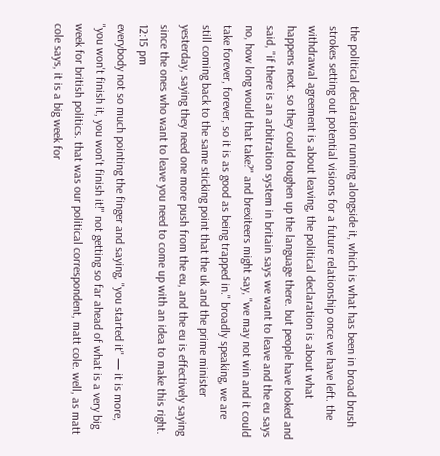the political declaration running alongside it, which is what has been in broad brush strokes setting out potential visions for a future relationship once we have left. the withdrawal agreement is about leaving, the political declaration is about what happens next. so they could toughen up the language there. but people have looked and said, "if there is an arbitration system in britain says we want to leave and the eu says no, how long would that take?" and brexiteers might say, "we may not win and it could take forever, forever, so it is as good as being trapped in." broadly speaking, we are still coming back to the same sticking point that the uk and the prime minister yesterday, saying they need one more push from the eu, and the eu is effectively saying since the ones who want to leave you need to come up with an idea to make this right.
12:15 pm
everybody not so much pointing the finger and saying, "you started it" — it is more, "you won't finish it, you won't finish it!" not getting so far ahead of what is a very big week for british politics. that was our political correspondent, matt cole. well, as matt cole says, it is a big week for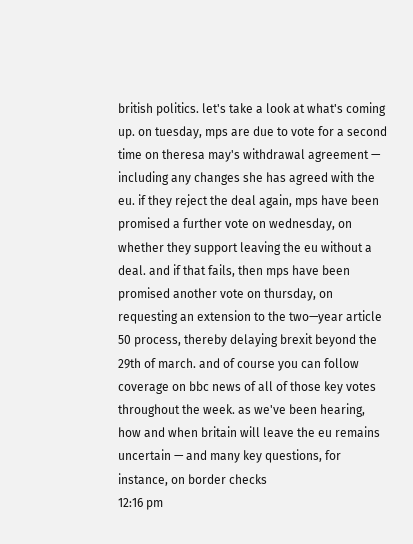british politics. let's take a look at what's coming up. on tuesday, mps are due to vote for a second time on theresa may's withdrawal agreement — including any changes she has agreed with the eu. if they reject the deal again, mps have been promised a further vote on wednesday, on whether they support leaving the eu without a deal. and if that fails, then mps have been promised another vote on thursday, on requesting an extension to the two—year article 50 process, thereby delaying brexit beyond the 29th of march. and of course you can follow coverage on bbc news of all of those key votes throughout the week. as we've been hearing, how and when britain will leave the eu remains uncertain — and many key questions, for instance, on border checks
12:16 pm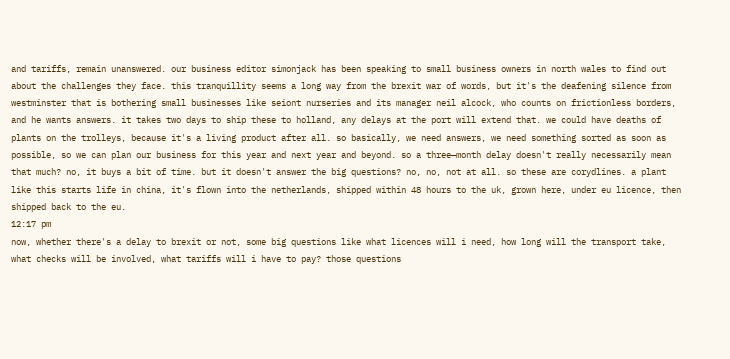and tariffs, remain unanswered. our business editor simonjack has been speaking to small business owners in north wales to find out about the challenges they face. this tranquillity seems a long way from the brexit war of words, but it's the deafening silence from westminster that is bothering small businesses like seiont nurseries and its manager neil alcock, who counts on frictionless borders, and he wants answers. it takes two days to ship these to holland, any delays at the port will extend that. we could have deaths of plants on the trolleys, because it's a living product after all. so basically, we need answers, we need something sorted as soon as possible, so we can plan our business for this year and next year and beyond. so a three—month delay doesn't really necessarily mean that much? no, it buys a bit of time. but it doesn't answer the big questions? no, no, not at all. so these are corydlines. a plant like this starts life in china, it's flown into the netherlands, shipped within 48 hours to the uk, grown here, under eu licence, then shipped back to the eu.
12:17 pm
now, whether there's a delay to brexit or not, some big questions like what licences will i need, how long will the transport take, what checks will be involved, what tariffs will i have to pay? those questions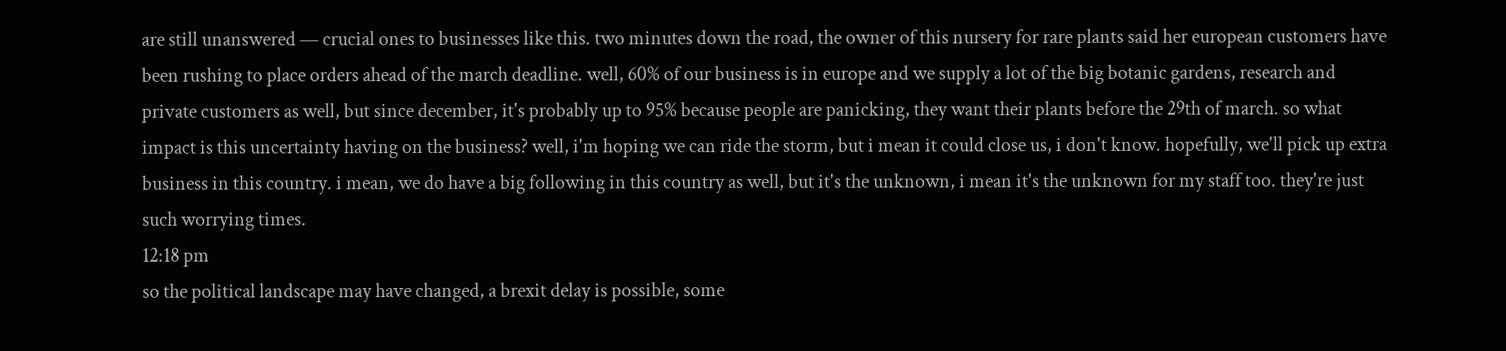are still unanswered — crucial ones to businesses like this. two minutes down the road, the owner of this nursery for rare plants said her european customers have been rushing to place orders ahead of the march deadline. well, 60% of our business is in europe and we supply a lot of the big botanic gardens, research and private customers as well, but since december, it's probably up to 95% because people are panicking, they want their plants before the 29th of march. so what impact is this uncertainty having on the business? well, i'm hoping we can ride the storm, but i mean it could close us, i don't know. hopefully, we'll pick up extra business in this country. i mean, we do have a big following in this country as well, but it's the unknown, i mean it's the unknown for my staff too. they're just such worrying times.
12:18 pm
so the political landscape may have changed, a brexit delay is possible, some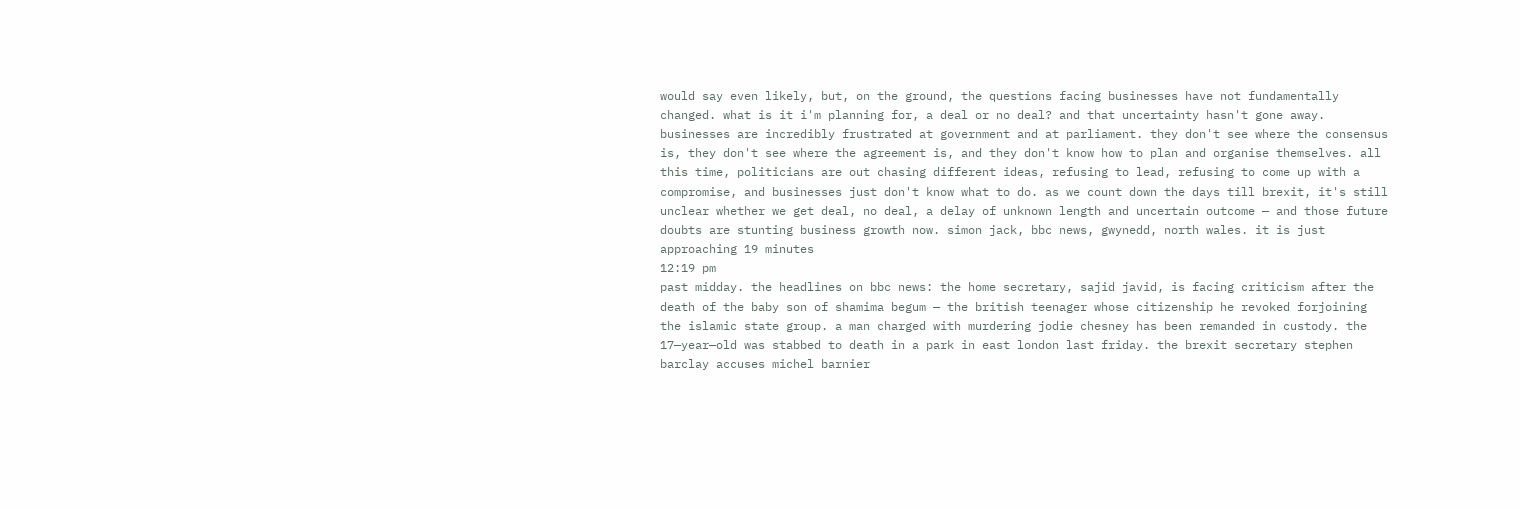would say even likely, but, on the ground, the questions facing businesses have not fundamentally changed. what is it i'm planning for, a deal or no deal? and that uncertainty hasn't gone away. businesses are incredibly frustrated at government and at parliament. they don't see where the consensus is, they don't see where the agreement is, and they don't know how to plan and organise themselves. all this time, politicians are out chasing different ideas, refusing to lead, refusing to come up with a compromise, and businesses just don't know what to do. as we count down the days till brexit, it's still unclear whether we get deal, no deal, a delay of unknown length and uncertain outcome — and those future doubts are stunting business growth now. simon jack, bbc news, gwynedd, north wales. it is just approaching 19 minutes
12:19 pm
past midday. the headlines on bbc news: the home secretary, sajid javid, is facing criticism after the death of the baby son of shamima begum — the british teenager whose citizenship he revoked forjoining the islamic state group. a man charged with murdering jodie chesney has been remanded in custody. the 17—year—old was stabbed to death in a park in east london last friday. the brexit secretary stephen barclay accuses michel barnier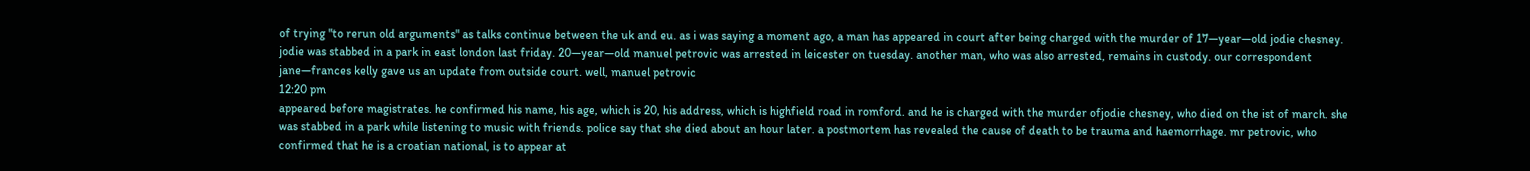of trying "to rerun old arguments" as talks continue between the uk and eu. as i was saying a moment ago, a man has appeared in court after being charged with the murder of 17—year—old jodie chesney. jodie was stabbed in a park in east london last friday. 20—year—old manuel petrovic was arrested in leicester on tuesday. another man, who was also arrested, remains in custody. our correspondent jane—frances kelly gave us an update from outside court. well, manuel petrovic
12:20 pm
appeared before magistrates. he confirmed his name, his age, which is 20, his address, which is highfield road in romford. and he is charged with the murder ofjodie chesney, who died on the ist of march. she was stabbed in a park while listening to music with friends. police say that she died about an hour later. a postmortem has revealed the cause of death to be trauma and haemorrhage. mr petrovic, who confirmed that he is a croatian national, is to appear at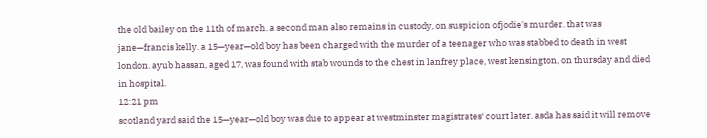the old bailey on the 11th of march. a second man also remains in custody, on suspicion ofjodie's murder. that was jane—francis kelly. a 15—year—old boy has been charged with the murder of a teenager who was stabbed to death in west london. ayub hassan, aged 17, was found with stab wounds to the chest in lanfrey place, west kensington, on thursday and died in hospital.
12:21 pm
scotland yard said the 15—year—old boy was due to appear at westminster magistrates‘ court later. asda has said it will remove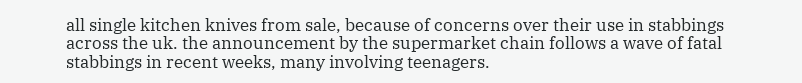all single kitchen knives from sale, because of concerns over their use in stabbings across the uk. the announcement by the supermarket chain follows a wave of fatal stabbings in recent weeks, many involving teenagers.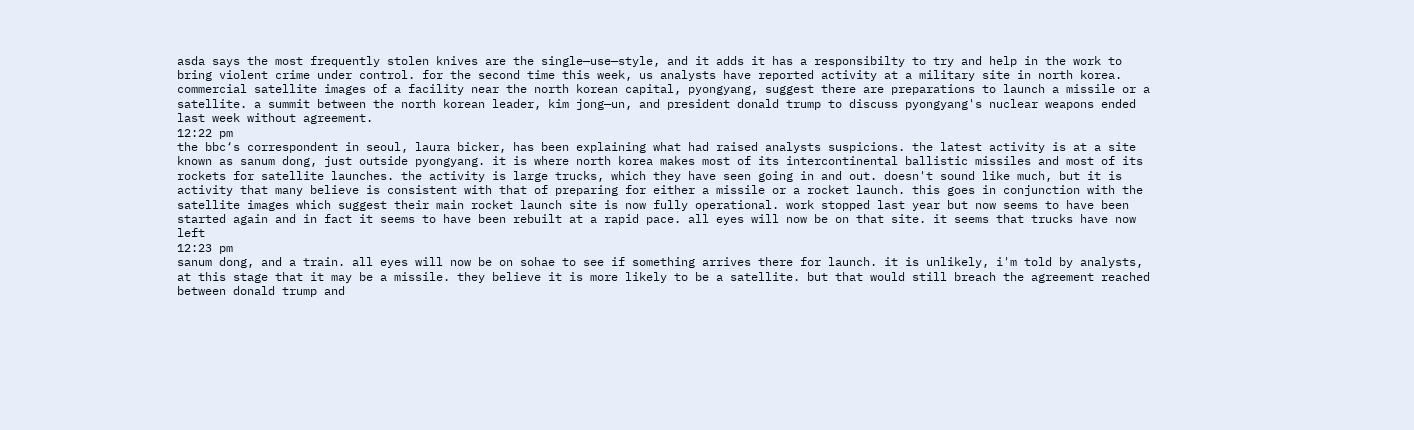asda says the most frequently stolen knives are the single—use—style, and it adds it has a responsibilty to try and help in the work to bring violent crime under control. for the second time this week, us analysts have reported activity at a military site in north korea. commercial satellite images of a facility near the north korean capital, pyongyang, suggest there are preparations to launch a missile or a satellite. a summit between the north korean leader, kim jong—un, and president donald trump to discuss pyongyang's nuclear weapons ended last week without agreement.
12:22 pm
the bbc‘s correspondent in seoul, laura bicker, has been explaining what had raised analysts suspicions. the latest activity is at a site known as sanum dong, just outside pyongyang. it is where north korea makes most of its intercontinental ballistic missiles and most of its rockets for satellite launches. the activity is large trucks, which they have seen going in and out. doesn't sound like much, but it is activity that many believe is consistent with that of preparing for either a missile or a rocket launch. this goes in conjunction with the satellite images which suggest their main rocket launch site is now fully operational. work stopped last year but now seems to have been started again and in fact it seems to have been rebuilt at a rapid pace. all eyes will now be on that site. it seems that trucks have now left
12:23 pm
sanum dong, and a train. all eyes will now be on sohae to see if something arrives there for launch. it is unlikely, i'm told by analysts, at this stage that it may be a missile. they believe it is more likely to be a satellite. but that would still breach the agreement reached between donald trump and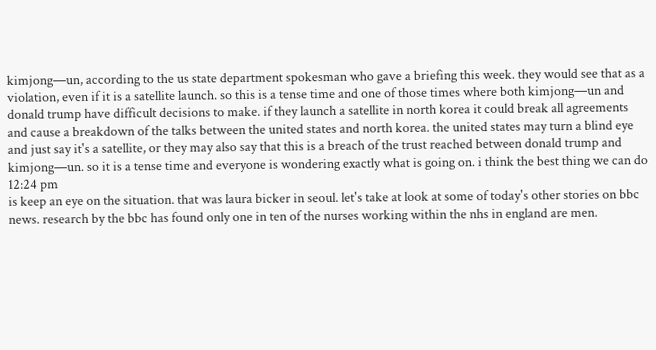kimjong—un, according to the us state department spokesman who gave a briefing this week. they would see that as a violation, even if it is a satellite launch. so this is a tense time and one of those times where both kimjong—un and donald trump have difficult decisions to make. if they launch a satellite in north korea it could break all agreements and cause a breakdown of the talks between the united states and north korea. the united states may turn a blind eye and just say it's a satellite, or they may also say that this is a breach of the trust reached between donald trump and kimjong—un. so it is a tense time and everyone is wondering exactly what is going on. i think the best thing we can do
12:24 pm
is keep an eye on the situation. that was laura bicker in seoul. let's take at look at some of today's other stories on bbc news. research by the bbc has found only one in ten of the nurses working within the nhs in england are men.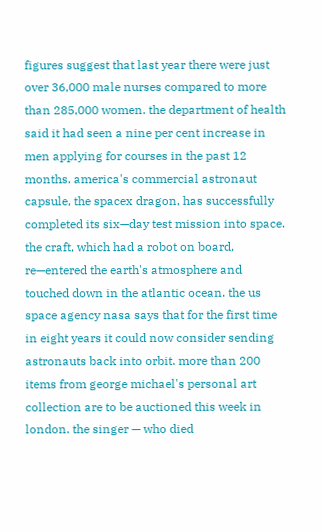figures suggest that last year there were just over 36,000 male nurses compared to more than 285,000 women. the department of health said it had seen a nine per cent increase in men applying for courses in the past 12 months. america's commercial astronaut capsule, the spacex dragon, has successfully completed its six—day test mission into space. the craft, which had a robot on board, re—entered the earth's atmosphere and touched down in the atlantic ocean. the us space agency nasa says that for the first time in eight years it could now consider sending astronauts back into orbit. more than 200 items from george michael's personal art collection are to be auctioned this week in london. the singer — who died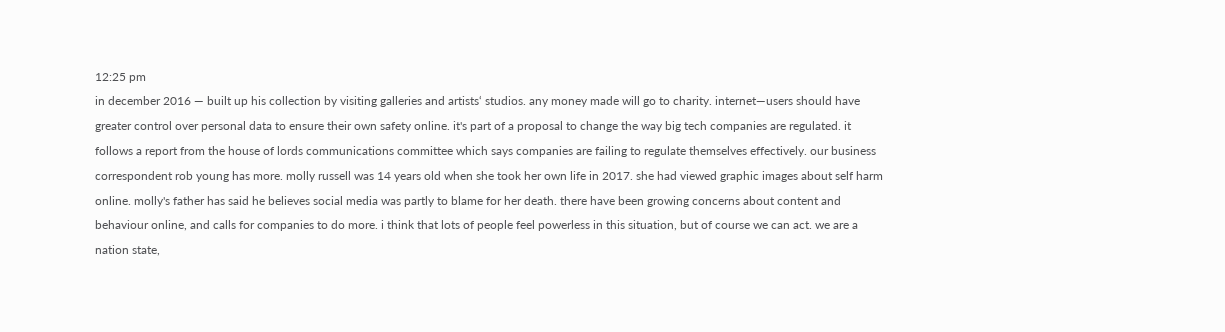12:25 pm
in december 2016 — built up his collection by visiting galleries and artists‘ studios. any money made will go to charity. internet—users should have greater control over personal data to ensure their own safety online. it's part of a proposal to change the way big tech companies are regulated. it follows a report from the house of lords communications committee which says companies are failing to regulate themselves effectively. our business correspondent rob young has more. molly russell was 14 years old when she took her own life in 2017. she had viewed graphic images about self harm online. molly's father has said he believes social media was partly to blame for her death. there have been growing concerns about content and behaviour online, and calls for companies to do more. i think that lots of people feel powerless in this situation, but of course we can act. we are a nation state,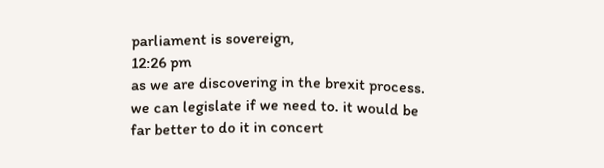parliament is sovereign,
12:26 pm
as we are discovering in the brexit process. we can legislate if we need to. it would be far better to do it in concert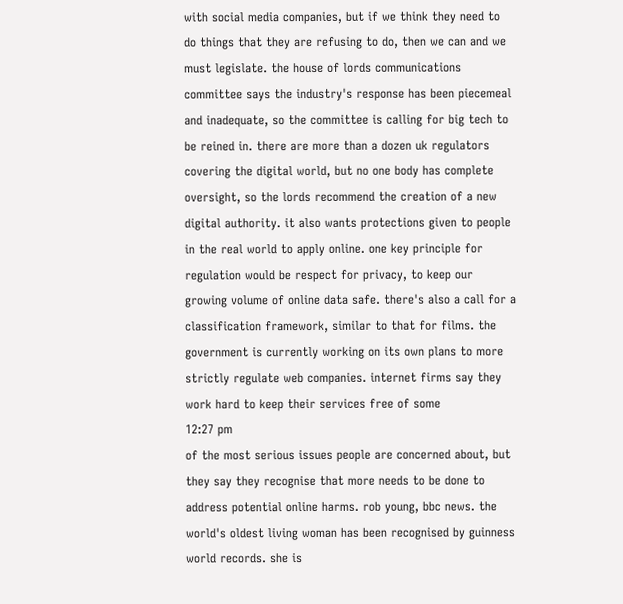with social media companies, but if we think they need to do things that they are refusing to do, then we can and we must legislate. the house of lords communications committee says the industry's response has been piecemeal and inadequate, so the committee is calling for big tech to be reined in. there are more than a dozen uk regulators covering the digital world, but no one body has complete oversight, so the lords recommend the creation of a new digital authority. it also wants protections given to people in the real world to apply online. one key principle for regulation would be respect for privacy, to keep our growing volume of online data safe. there's also a call for a classification framework, similar to that for films. the government is currently working on its own plans to more strictly regulate web companies. internet firms say they work hard to keep their services free of some
12:27 pm
of the most serious issues people are concerned about, but they say they recognise that more needs to be done to address potential online harms. rob young, bbc news. the world's oldest living woman has been recognised by guinness world records. she is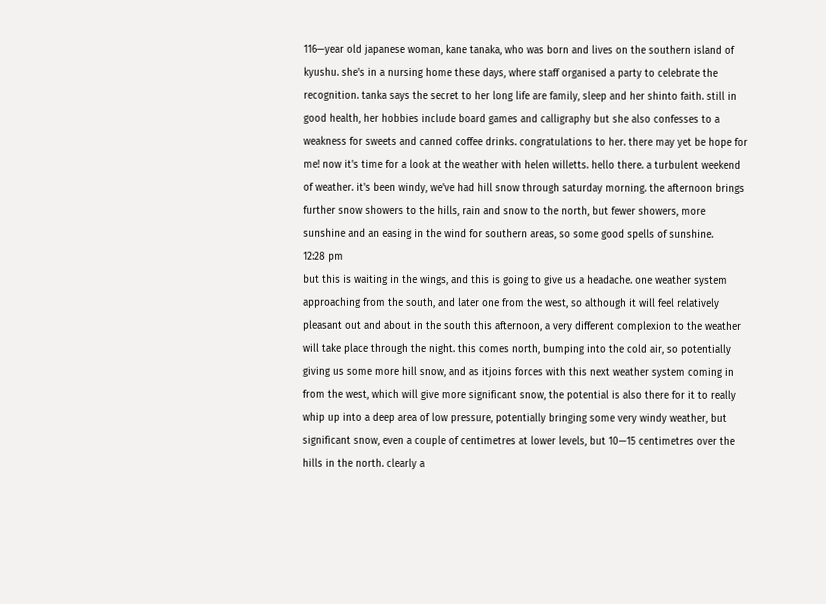116—year old japanese woman, kane tanaka, who was born and lives on the southern island of kyushu. she's in a nursing home these days, where staff organised a party to celebrate the recognition. tanka says the secret to her long life are family, sleep and her shinto faith. still in good health, her hobbies include board games and calligraphy but she also confesses to a weakness for sweets and canned coffee drinks. congratulations to her. there may yet be hope for me! now it's time for a look at the weather with helen willetts. hello there. a turbulent weekend of weather. it's been windy, we've had hill snow through saturday morning. the afternoon brings further snow showers to the hills, rain and snow to the north, but fewer showers, more sunshine and an easing in the wind for southern areas, so some good spells of sunshine.
12:28 pm
but this is waiting in the wings, and this is going to give us a headache. one weather system approaching from the south, and later one from the west, so although it will feel relatively pleasant out and about in the south this afternoon, a very different complexion to the weather will take place through the night. this comes north, bumping into the cold air, so potentially giving us some more hill snow, and as itjoins forces with this next weather system coming in from the west, which will give more significant snow, the potential is also there for it to really whip up into a deep area of low pressure, potentially bringing some very windy weather, but significant snow, even a couple of centimetres at lower levels, but 10—15 centimetres over the hills in the north. clearly a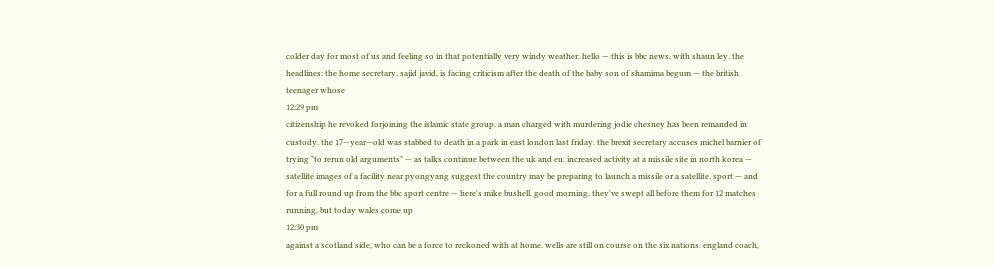colder day for most of us and feeling so in that potentially very windy weather. hello — this is bbc news, with shaun ley. the headlines: the home secretary, sajid javid, is facing criticism after the death of the baby son of shamima begum — the british teenager whose
12:29 pm
citizenship he revoked forjoining the islamic state group. a man charged with murdering jodie chesney has been remanded in custody. the 17—year—old was stabbed to death in a park in east london last friday. the brexit secretary accuses michel barnier of trying "to rerun old arguments" — as talks continue between the uk and eu. increased activity at a missile site in north korea — satellite images of a facility near pyongyang suggest the country may be preparing to launch a missile or a satellite. sport — and for a full round up from the bbc sport centre — here's mike bushell. good morning. they've swept all before them for 12 matches running, but today wales come up
12:30 pm
against a scotland side, who can be a force to reckoned with at home. wells are still on course on the six nations. england coach,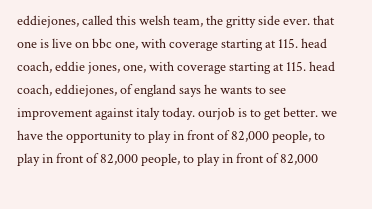eddiejones, called this welsh team, the gritty side ever. that one is live on bbc one, with coverage starting at 115. head coach, eddie jones, one, with coverage starting at 115. head coach, eddiejones, of england says he wants to see improvement against italy today. ourjob is to get better. we have the opportunity to play in front of 82,000 people, to play in front of 82,000 people, to play in front of 82,000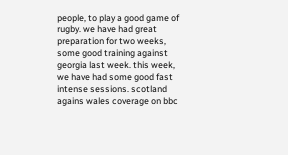people, to play a good game of rugby. we have had great preparation for two weeks, some good training against georgia last week. this week, we have had some good fast intense sessions. scotland agains wales coverage on bbc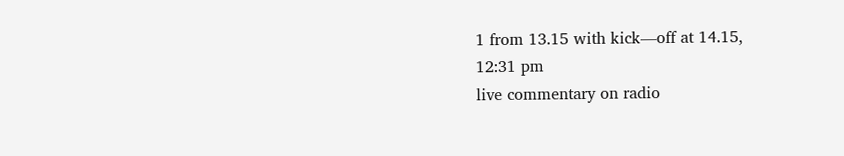1 from 13.15 with kick—off at 14.15,
12:31 pm
live commentary on radio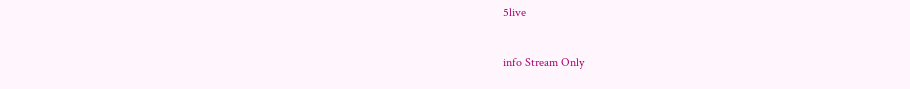5live


info Stream Only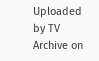Uploaded by TV Archive on